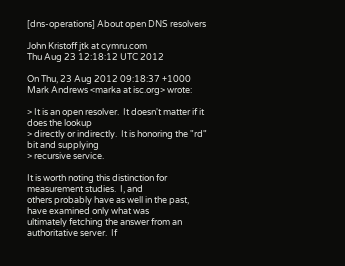[dns-operations] About open DNS resolvers

John Kristoff jtk at cymru.com
Thu Aug 23 12:18:12 UTC 2012

On Thu, 23 Aug 2012 09:18:37 +1000
Mark Andrews <marka at isc.org> wrote:

> It is an open resolver.  It doesn't matter if it does the lookup
> directly or indirectly.  It is honoring the "rd" bit and supplying
> recursive service.

It is worth noting this distinction for measurement studies.  I, and
others probably have as well in the past, have examined only what was
ultimately fetching the answer from an authoritative server.  If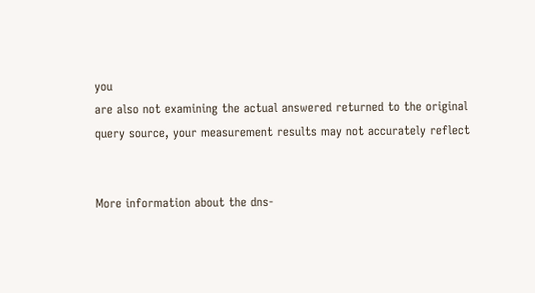you
are also not examining the actual answered returned to the original
query source, your measurement results may not accurately reflect


More information about the dns-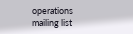operations mailing list